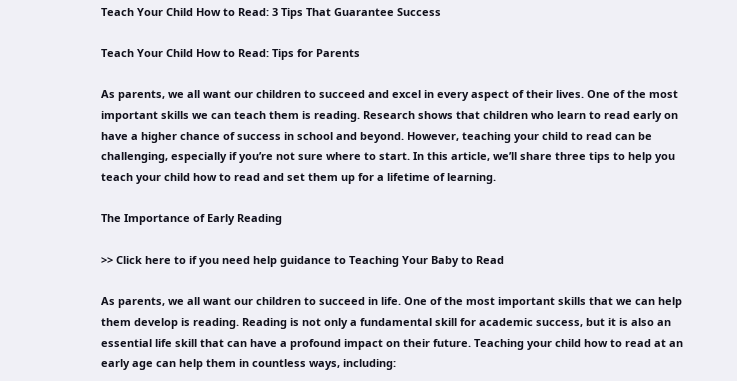Teach Your Child How to Read: 3 Tips That Guarantee Success

Teach Your Child How to Read: Tips for Parents

As parents, we all want our children to succeed and excel in every aspect of their lives. One of the most important skills we can teach them is reading. Research shows that children who learn to read early on have a higher chance of success in school and beyond. However, teaching your child to read can be challenging, especially if you’re not sure where to start. In this article, we’ll share three tips to help you teach your child how to read and set them up for a lifetime of learning.

The Importance of Early Reading

>> Click here to if you need help guidance to Teaching Your Baby to Read

As parents, we all want our children to succeed in life. One of the most important skills that we can help them develop is reading. Reading is not only a fundamental skill for academic success, but it is also an essential life skill that can have a profound impact on their future. Teaching your child how to read at an early age can help them in countless ways, including: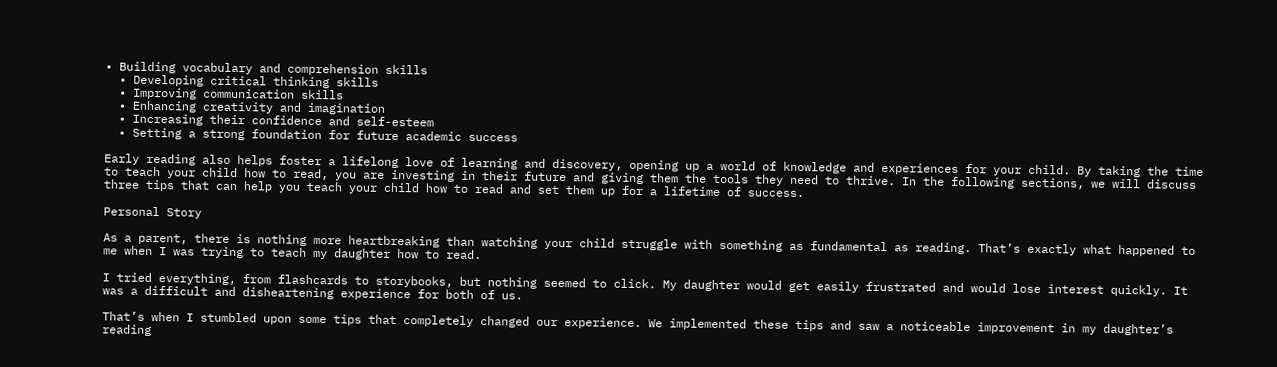• Building vocabulary and comprehension skills
  • Developing critical thinking skills
  • Improving communication skills
  • Enhancing creativity and imagination
  • Increasing their confidence and self-esteem
  • Setting a strong foundation for future academic success

Early reading also helps foster a lifelong love of learning and discovery, opening up a world of knowledge and experiences for your child. By taking the time to teach your child how to read, you are investing in their future and giving them the tools they need to thrive. In the following sections, we will discuss three tips that can help you teach your child how to read and set them up for a lifetime of success.

Personal Story

As a parent, there is nothing more heartbreaking than watching your child struggle with something as fundamental as reading. That’s exactly what happened to me when I was trying to teach my daughter how to read.

I tried everything, from flashcards to storybooks, but nothing seemed to click. My daughter would get easily frustrated and would lose interest quickly. It was a difficult and disheartening experience for both of us.

That’s when I stumbled upon some tips that completely changed our experience. We implemented these tips and saw a noticeable improvement in my daughter’s reading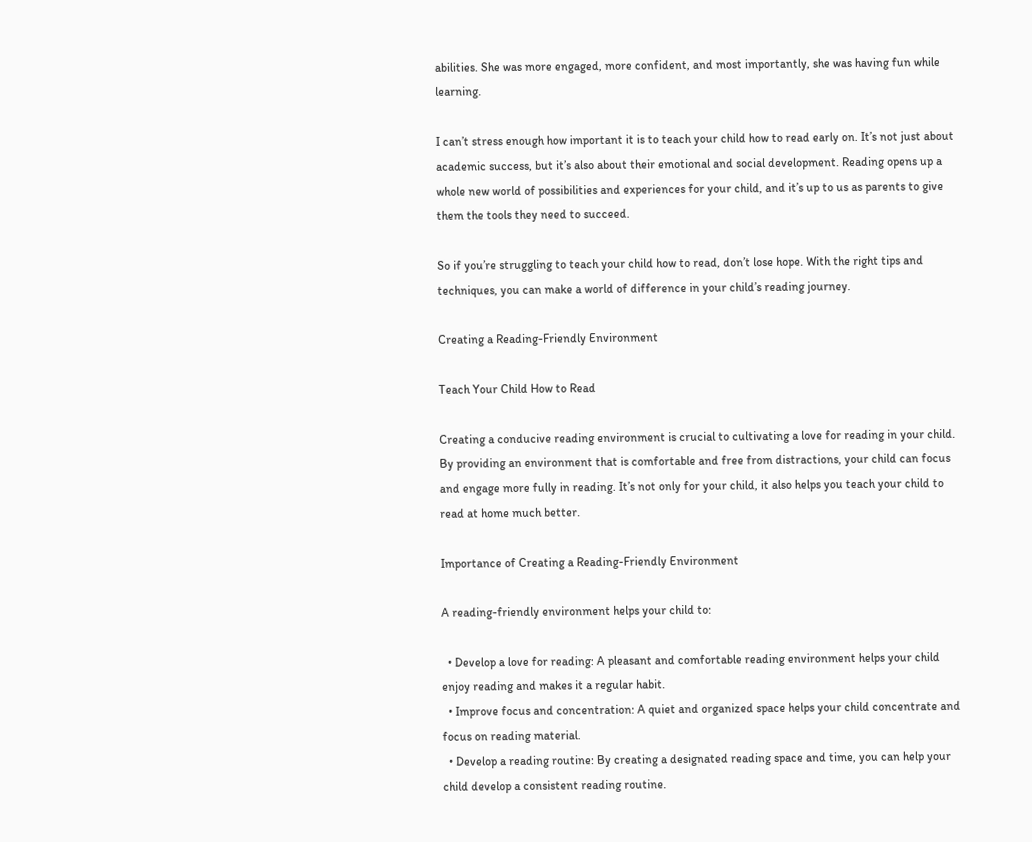abilities. She was more engaged, more confident, and most importantly, she was having fun while learning.

I can’t stress enough how important it is to teach your child how to read early on. It’s not just about academic success, but it’s also about their emotional and social development. Reading opens up a whole new world of possibilities and experiences for your child, and it’s up to us as parents to give them the tools they need to succeed.

So if you’re struggling to teach your child how to read, don’t lose hope. With the right tips and techniques, you can make a world of difference in your child’s reading journey.

Creating a Reading-Friendly Environment

Teach Your Child How to Read

Creating a conducive reading environment is crucial to cultivating a love for reading in your child. By providing an environment that is comfortable and free from distractions, your child can focus and engage more fully in reading. It’s not only for your child, it also helps you teach your child to read at home much better.

Importance of Creating a Reading-Friendly Environment

A reading-friendly environment helps your child to:

  • Develop a love for reading: A pleasant and comfortable reading environment helps your child enjoy reading and makes it a regular habit.
  • Improve focus and concentration: A quiet and organized space helps your child concentrate and focus on reading material.
  • Develop a reading routine: By creating a designated reading space and time, you can help your child develop a consistent reading routine.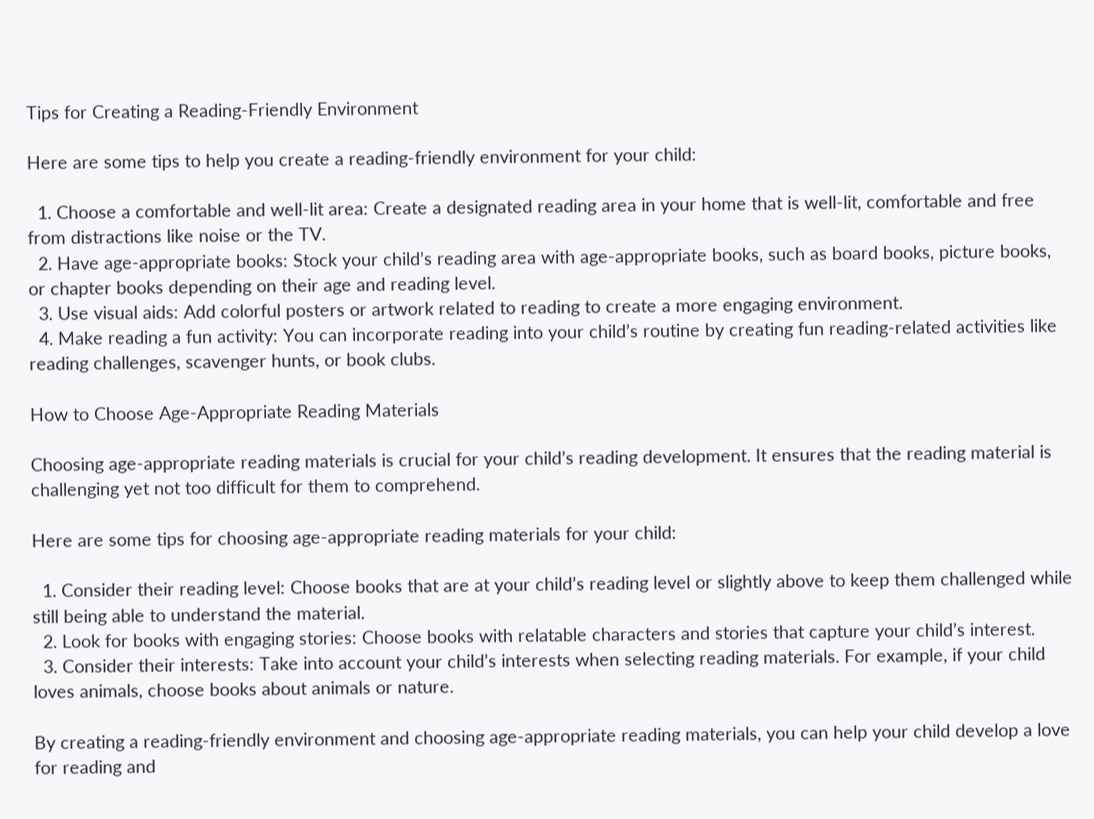Tips for Creating a Reading-Friendly Environment

Here are some tips to help you create a reading-friendly environment for your child:

  1. Choose a comfortable and well-lit area: Create a designated reading area in your home that is well-lit, comfortable and free from distractions like noise or the TV.
  2. Have age-appropriate books: Stock your child’s reading area with age-appropriate books, such as board books, picture books, or chapter books depending on their age and reading level.
  3. Use visual aids: Add colorful posters or artwork related to reading to create a more engaging environment.
  4. Make reading a fun activity: You can incorporate reading into your child’s routine by creating fun reading-related activities like reading challenges, scavenger hunts, or book clubs.

How to Choose Age-Appropriate Reading Materials

Choosing age-appropriate reading materials is crucial for your child’s reading development. It ensures that the reading material is challenging yet not too difficult for them to comprehend.

Here are some tips for choosing age-appropriate reading materials for your child:

  1. Consider their reading level: Choose books that are at your child’s reading level or slightly above to keep them challenged while still being able to understand the material.
  2. Look for books with engaging stories: Choose books with relatable characters and stories that capture your child’s interest.
  3. Consider their interests: Take into account your child’s interests when selecting reading materials. For example, if your child loves animals, choose books about animals or nature.

By creating a reading-friendly environment and choosing age-appropriate reading materials, you can help your child develop a love for reading and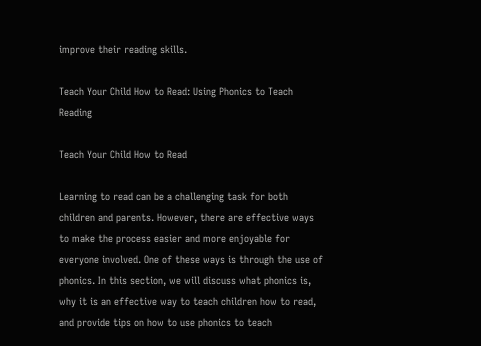improve their reading skills.

Teach Your Child How to Read: Using Phonics to Teach Reading

Teach Your Child How to Read

Learning to read can be a challenging task for both children and parents. However, there are effective ways to make the process easier and more enjoyable for everyone involved. One of these ways is through the use of phonics. In this section, we will discuss what phonics is, why it is an effective way to teach children how to read, and provide tips on how to use phonics to teach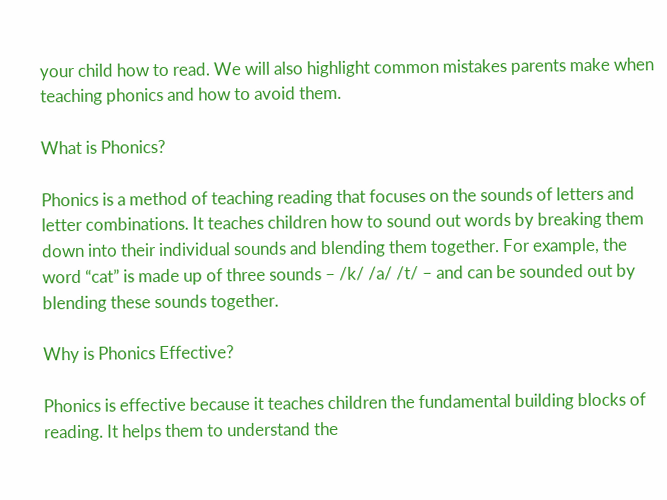your child how to read. We will also highlight common mistakes parents make when teaching phonics and how to avoid them.

What is Phonics?

Phonics is a method of teaching reading that focuses on the sounds of letters and letter combinations. It teaches children how to sound out words by breaking them down into their individual sounds and blending them together. For example, the word “cat” is made up of three sounds – /k/ /a/ /t/ – and can be sounded out by blending these sounds together.

Why is Phonics Effective?

Phonics is effective because it teaches children the fundamental building blocks of reading. It helps them to understand the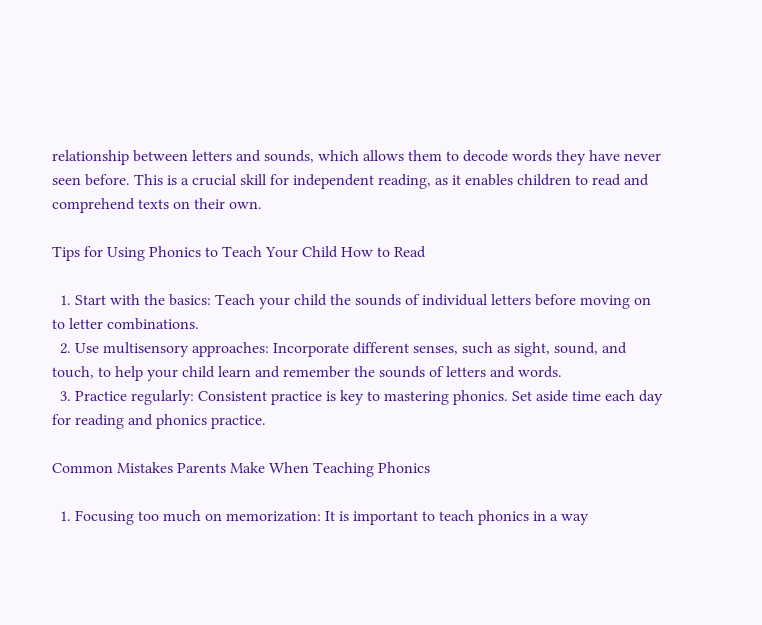relationship between letters and sounds, which allows them to decode words they have never seen before. This is a crucial skill for independent reading, as it enables children to read and comprehend texts on their own.

Tips for Using Phonics to Teach Your Child How to Read

  1. Start with the basics: Teach your child the sounds of individual letters before moving on to letter combinations.
  2. Use multisensory approaches: Incorporate different senses, such as sight, sound, and touch, to help your child learn and remember the sounds of letters and words.
  3. Practice regularly: Consistent practice is key to mastering phonics. Set aside time each day for reading and phonics practice.

Common Mistakes Parents Make When Teaching Phonics

  1. Focusing too much on memorization: It is important to teach phonics in a way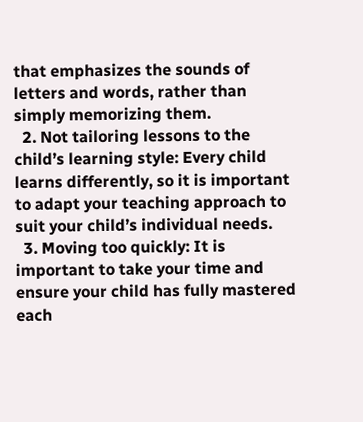that emphasizes the sounds of letters and words, rather than simply memorizing them.
  2. Not tailoring lessons to the child’s learning style: Every child learns differently, so it is important to adapt your teaching approach to suit your child’s individual needs.
  3. Moving too quickly: It is important to take your time and ensure your child has fully mastered each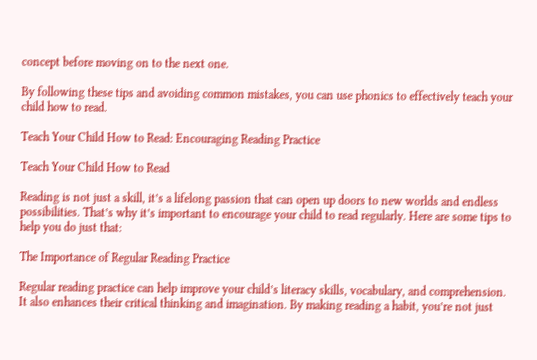concept before moving on to the next one.

By following these tips and avoiding common mistakes, you can use phonics to effectively teach your child how to read.

Teach Your Child How to Read: Encouraging Reading Practice

Teach Your Child How to Read

Reading is not just a skill, it’s a lifelong passion that can open up doors to new worlds and endless possibilities. That’s why it’s important to encourage your child to read regularly. Here are some tips to help you do just that:

The Importance of Regular Reading Practice

Regular reading practice can help improve your child’s literacy skills, vocabulary, and comprehension. It also enhances their critical thinking and imagination. By making reading a habit, you’re not just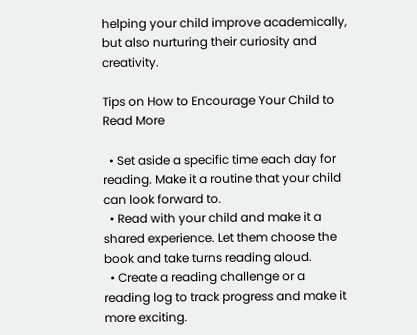helping your child improve academically, but also nurturing their curiosity and creativity.

Tips on How to Encourage Your Child to Read More

  • Set aside a specific time each day for reading. Make it a routine that your child can look forward to.
  • Read with your child and make it a shared experience. Let them choose the book and take turns reading aloud.
  • Create a reading challenge or a reading log to track progress and make it more exciting.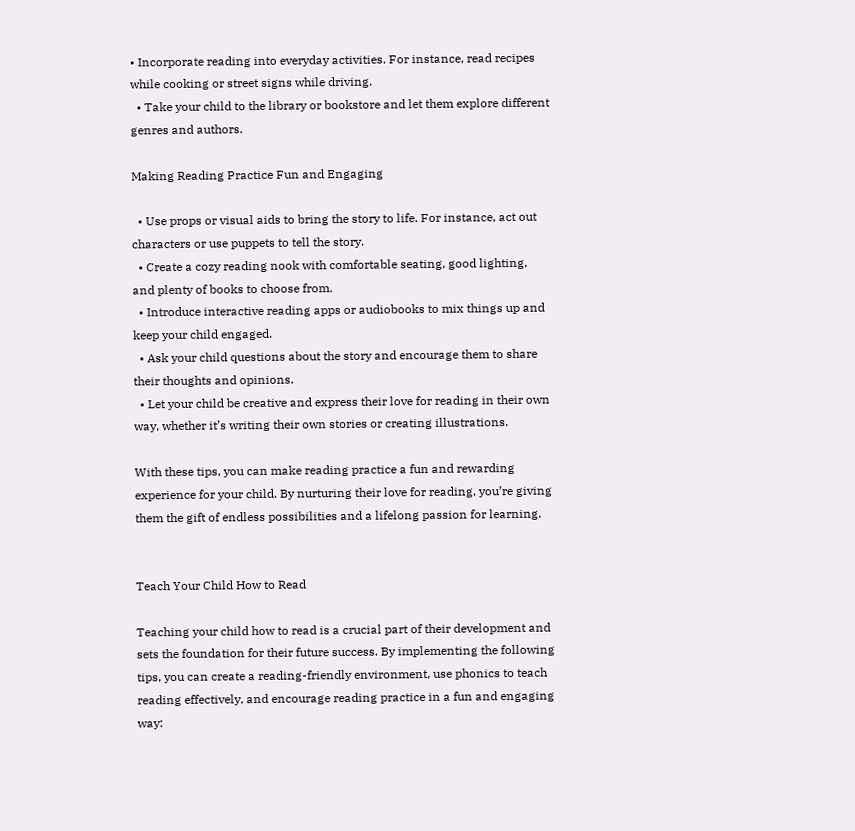• Incorporate reading into everyday activities. For instance, read recipes while cooking or street signs while driving.
  • Take your child to the library or bookstore and let them explore different genres and authors.

Making Reading Practice Fun and Engaging

  • Use props or visual aids to bring the story to life. For instance, act out characters or use puppets to tell the story.
  • Create a cozy reading nook with comfortable seating, good lighting, and plenty of books to choose from.
  • Introduce interactive reading apps or audiobooks to mix things up and keep your child engaged.
  • Ask your child questions about the story and encourage them to share their thoughts and opinions.
  • Let your child be creative and express their love for reading in their own way, whether it’s writing their own stories or creating illustrations.

With these tips, you can make reading practice a fun and rewarding experience for your child. By nurturing their love for reading, you’re giving them the gift of endless possibilities and a lifelong passion for learning.


Teach Your Child How to Read

Teaching your child how to read is a crucial part of their development and sets the foundation for their future success. By implementing the following tips, you can create a reading-friendly environment, use phonics to teach reading effectively, and encourage reading practice in a fun and engaging way: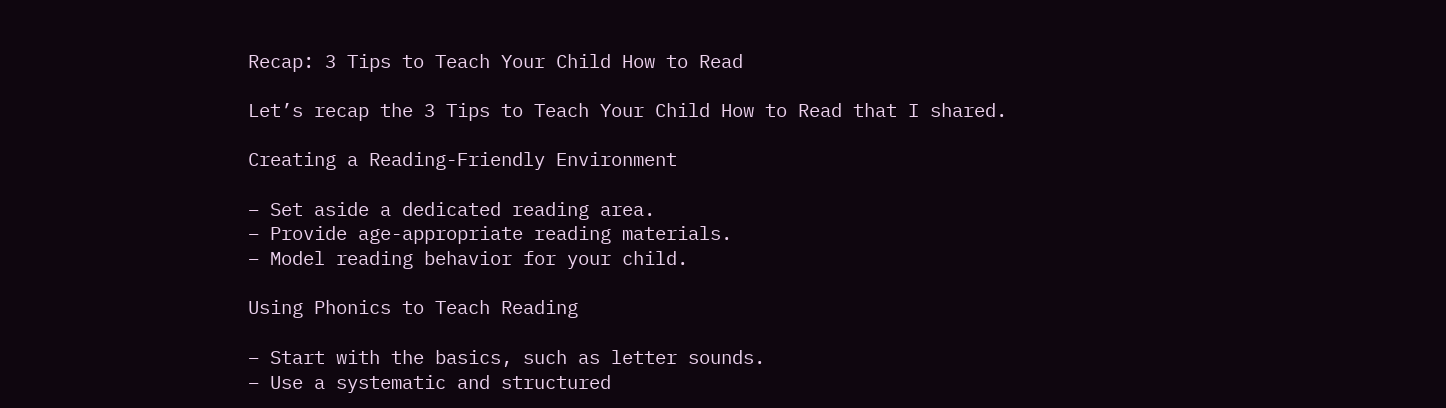Recap: 3 Tips to Teach Your Child How to Read

Let’s recap the 3 Tips to Teach Your Child How to Read that I shared.

Creating a Reading-Friendly Environment

– Set aside a dedicated reading area.
– Provide age-appropriate reading materials.
– Model reading behavior for your child.

Using Phonics to Teach Reading

– Start with the basics, such as letter sounds.
– Use a systematic and structured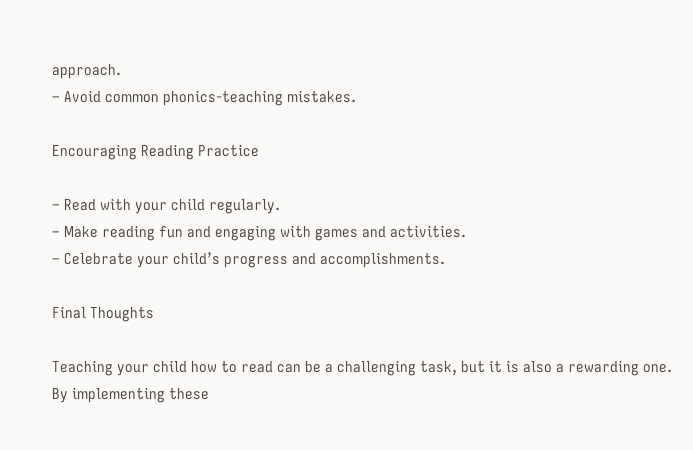approach.
– Avoid common phonics-teaching mistakes.

Encouraging Reading Practice

– Read with your child regularly.
– Make reading fun and engaging with games and activities.
– Celebrate your child’s progress and accomplishments.

Final Thoughts

Teaching your child how to read can be a challenging task, but it is also a rewarding one. By implementing these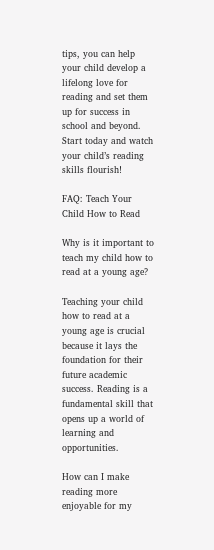tips, you can help your child develop a lifelong love for reading and set them up for success in school and beyond. Start today and watch your child’s reading skills flourish!

FAQ: Teach Your Child How to Read

Why is it important to teach my child how to read at a young age?

Teaching your child how to read at a young age is crucial because it lays the foundation for their future academic success. Reading is a fundamental skill that opens up a world of learning and opportunities.

How can I make reading more enjoyable for my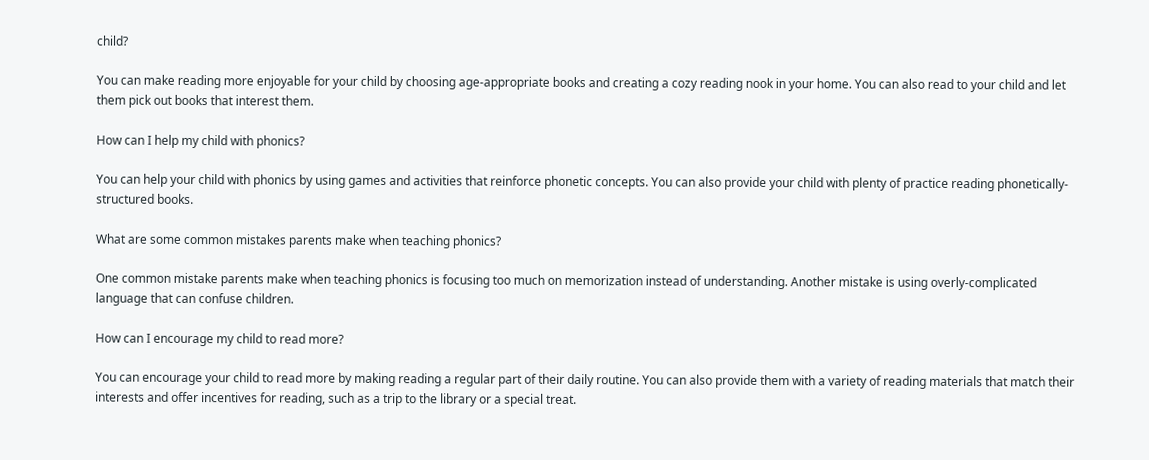child?

You can make reading more enjoyable for your child by choosing age-appropriate books and creating a cozy reading nook in your home. You can also read to your child and let them pick out books that interest them.

How can I help my child with phonics?

You can help your child with phonics by using games and activities that reinforce phonetic concepts. You can also provide your child with plenty of practice reading phonetically-structured books.

What are some common mistakes parents make when teaching phonics?

One common mistake parents make when teaching phonics is focusing too much on memorization instead of understanding. Another mistake is using overly-complicated language that can confuse children.

How can I encourage my child to read more?

You can encourage your child to read more by making reading a regular part of their daily routine. You can also provide them with a variety of reading materials that match their interests and offer incentives for reading, such as a trip to the library or a special treat.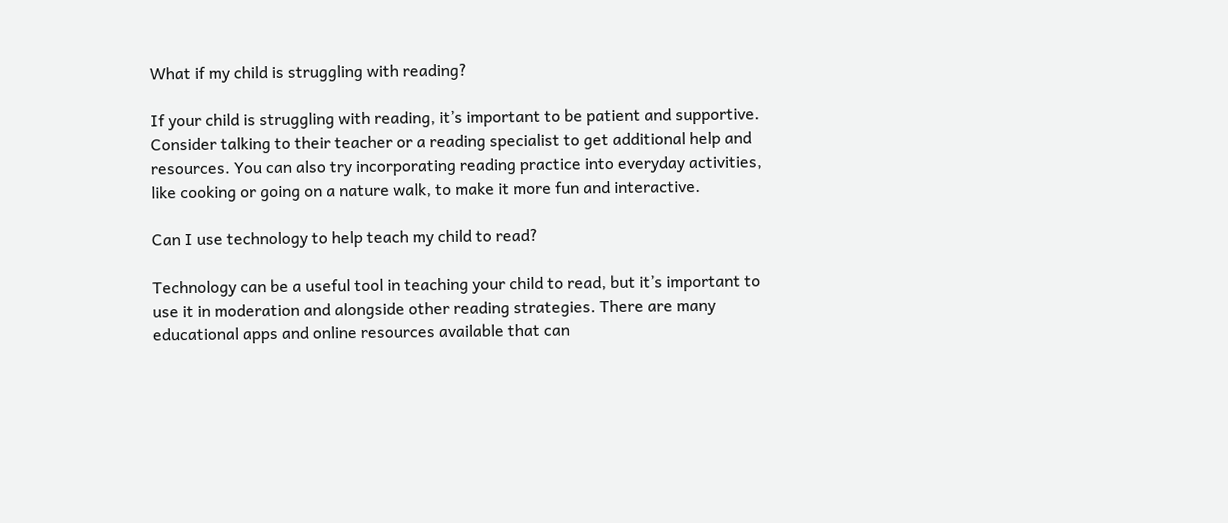What if my child is struggling with reading?

If your child is struggling with reading, it’s important to be patient and supportive. Consider talking to their teacher or a reading specialist to get additional help and resources. You can also try incorporating reading practice into everyday activities, like cooking or going on a nature walk, to make it more fun and interactive.

Can I use technology to help teach my child to read?

Technology can be a useful tool in teaching your child to read, but it’s important to use it in moderation and alongside other reading strategies. There are many educational apps and online resources available that can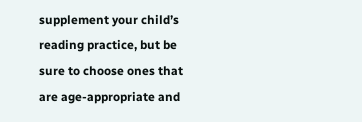supplement your child’s reading practice, but be sure to choose ones that are age-appropriate and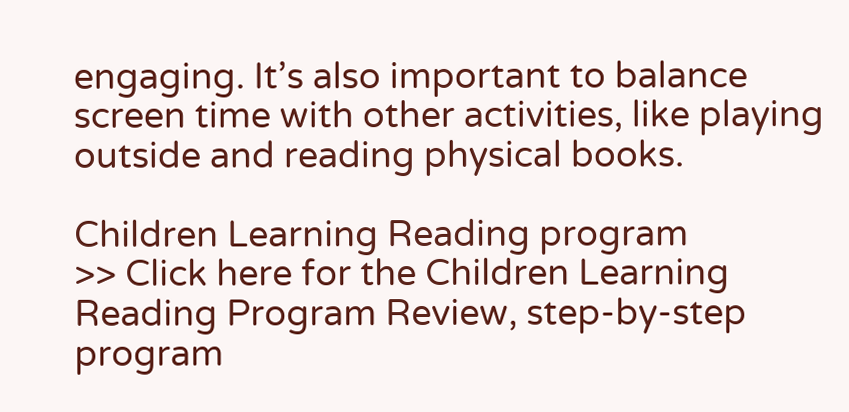engaging. It’s also important to balance screen time with other activities, like playing outside and reading physical books.

Children Learning Reading program
>> Click here for the Children Learning Reading Program Review, step-by-step program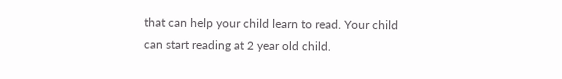that can help your child learn to read. Your child can start reading at 2 year old child.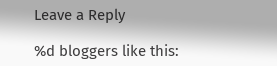Leave a Reply

%d bloggers like this: